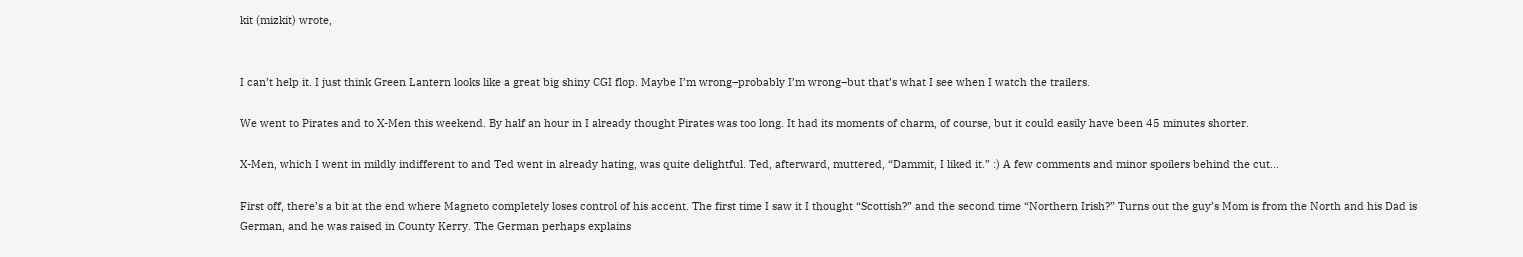kit (mizkit) wrote,


I can’t help it. I just think Green Lantern looks like a great big shiny CGI flop. Maybe I’m wrong–probably I’m wrong–but that’s what I see when I watch the trailers.

We went to Pirates and to X-Men this weekend. By half an hour in I already thought Pirates was too long. It had its moments of charm, of course, but it could easily have been 45 minutes shorter.

X-Men, which I went in mildly indifferent to and Ted went in already hating, was quite delightful. Ted, afterward, muttered, “Dammit, I liked it.” :) A few comments and minor spoilers behind the cut…

First off, there’s a bit at the end where Magneto completely loses control of his accent. The first time I saw it I thought “Scottish?” and the second time “Northern Irish?” Turns out the guy’s Mom is from the North and his Dad is German, and he was raised in County Kerry. The German perhaps explains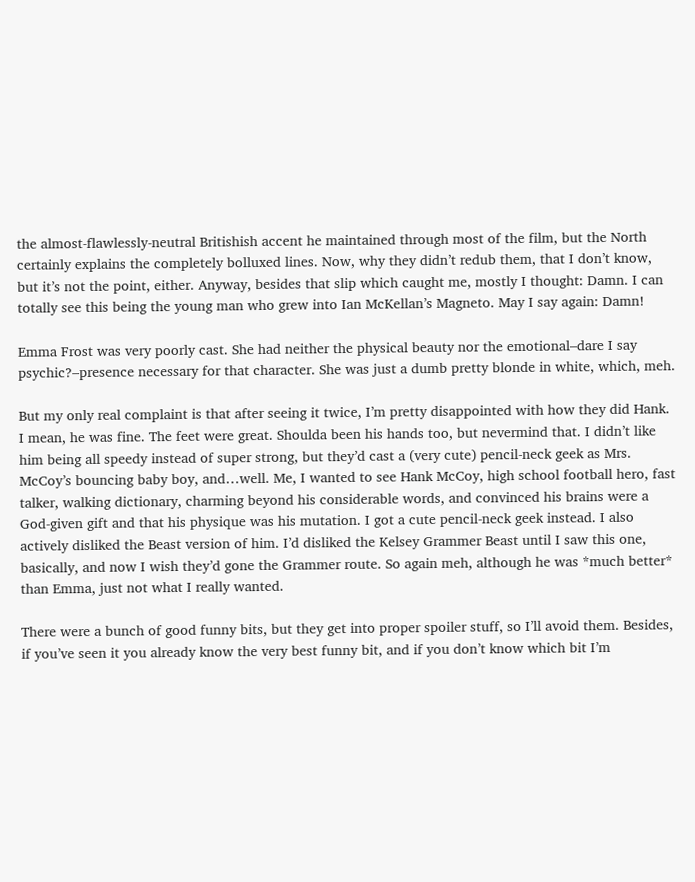the almost-flawlessly-neutral Britishish accent he maintained through most of the film, but the North certainly explains the completely bolluxed lines. Now, why they didn’t redub them, that I don’t know, but it’s not the point, either. Anyway, besides that slip which caught me, mostly I thought: Damn. I can totally see this being the young man who grew into Ian McKellan’s Magneto. May I say again: Damn!

Emma Frost was very poorly cast. She had neither the physical beauty nor the emotional–dare I say psychic?–presence necessary for that character. She was just a dumb pretty blonde in white, which, meh.

But my only real complaint is that after seeing it twice, I’m pretty disappointed with how they did Hank. I mean, he was fine. The feet were great. Shoulda been his hands too, but nevermind that. I didn’t like him being all speedy instead of super strong, but they’d cast a (very cute) pencil-neck geek as Mrs. McCoy’s bouncing baby boy, and…well. Me, I wanted to see Hank McCoy, high school football hero, fast talker, walking dictionary, charming beyond his considerable words, and convinced his brains were a God-given gift and that his physique was his mutation. I got a cute pencil-neck geek instead. I also actively disliked the Beast version of him. I’d disliked the Kelsey Grammer Beast until I saw this one, basically, and now I wish they’d gone the Grammer route. So again meh, although he was *much better* than Emma, just not what I really wanted.

There were a bunch of good funny bits, but they get into proper spoiler stuff, so I’ll avoid them. Besides, if you’ve seen it you already know the very best funny bit, and if you don’t know which bit I’m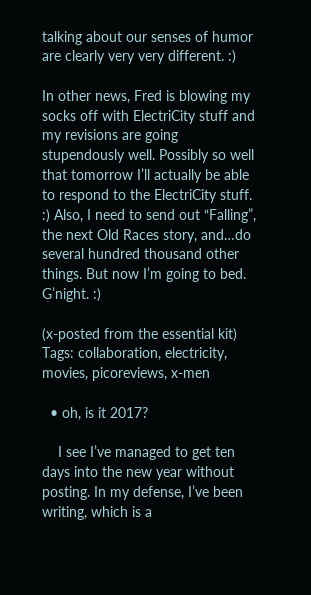talking about our senses of humor are clearly very very different. :)

In other news, Fred is blowing my socks off with ElectriCity stuff and my revisions are going stupendously well. Possibly so well that tomorrow I’ll actually be able to respond to the ElectriCity stuff. :) Also, I need to send out “Falling”, the next Old Races story, and…do several hundred thousand other things. But now I’m going to bed. G’night. :)

(x-posted from the essential kit)
Tags: collaboration, electricity, movies, picoreviews, x-men

  • oh, is it 2017?

    I see I’ve managed to get ten days into the new year without posting. In my defense, I’ve been writing, which is a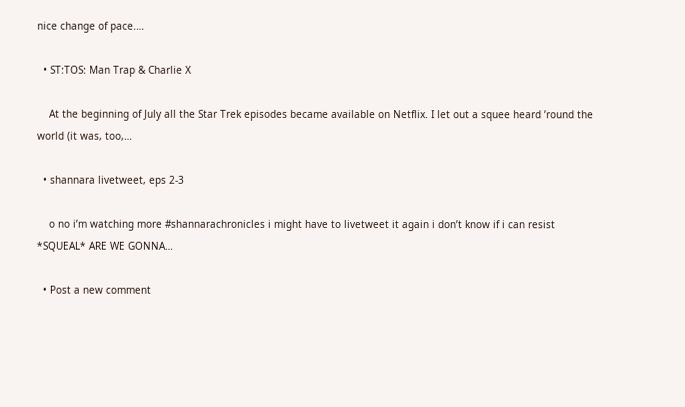nice change of pace.…

  • ST:TOS: Man Trap & Charlie X

    At the beginning of July all the Star Trek episodes became available on Netflix. I let out a squee heard ’round the world (it was, too,…

  • shannara livetweet, eps 2-3

    o no i’m watching more #shannarachronicles i might have to livetweet it again i don’t know if i can resist *SQUEAL* ARE WE GONNA…

  • Post a new comment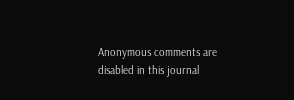Anonymous comments are disabled in this journal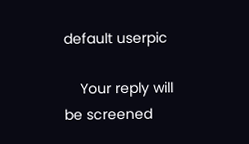default userpic

    Your reply will be screened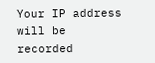Your IP address will be recorded